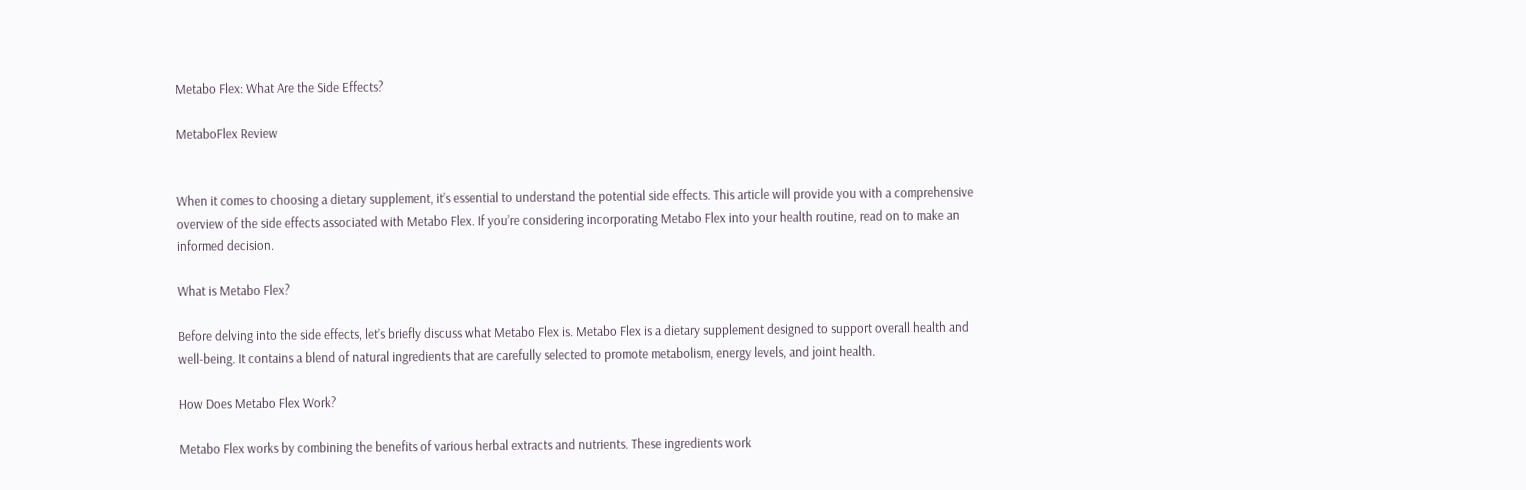Metabo Flex: What Are the Side Effects?

MetaboFlex Review


When it comes to choosing a dietary supplement, it’s essential to understand the potential side effects. This article will provide you with a comprehensive overview of the side effects associated with Metabo Flex. If you’re considering incorporating Metabo Flex into your health routine, read on to make an informed decision.

What is Metabo Flex?

Before delving into the side effects, let’s briefly discuss what Metabo Flex is. Metabo Flex is a dietary supplement designed to support overall health and well-being. It contains a blend of natural ingredients that are carefully selected to promote metabolism, energy levels, and joint health.

How Does Metabo Flex Work?

Metabo Flex works by combining the benefits of various herbal extracts and nutrients. These ingredients work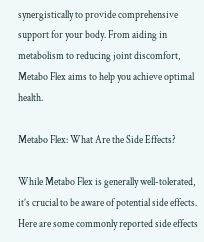synergistically to provide comprehensive support for your body. From aiding in metabolism to reducing joint discomfort, Metabo Flex aims to help you achieve optimal health.

Metabo Flex: What Are the Side Effects?

While Metabo Flex is generally well-tolerated, it’s crucial to be aware of potential side effects. Here are some commonly reported side effects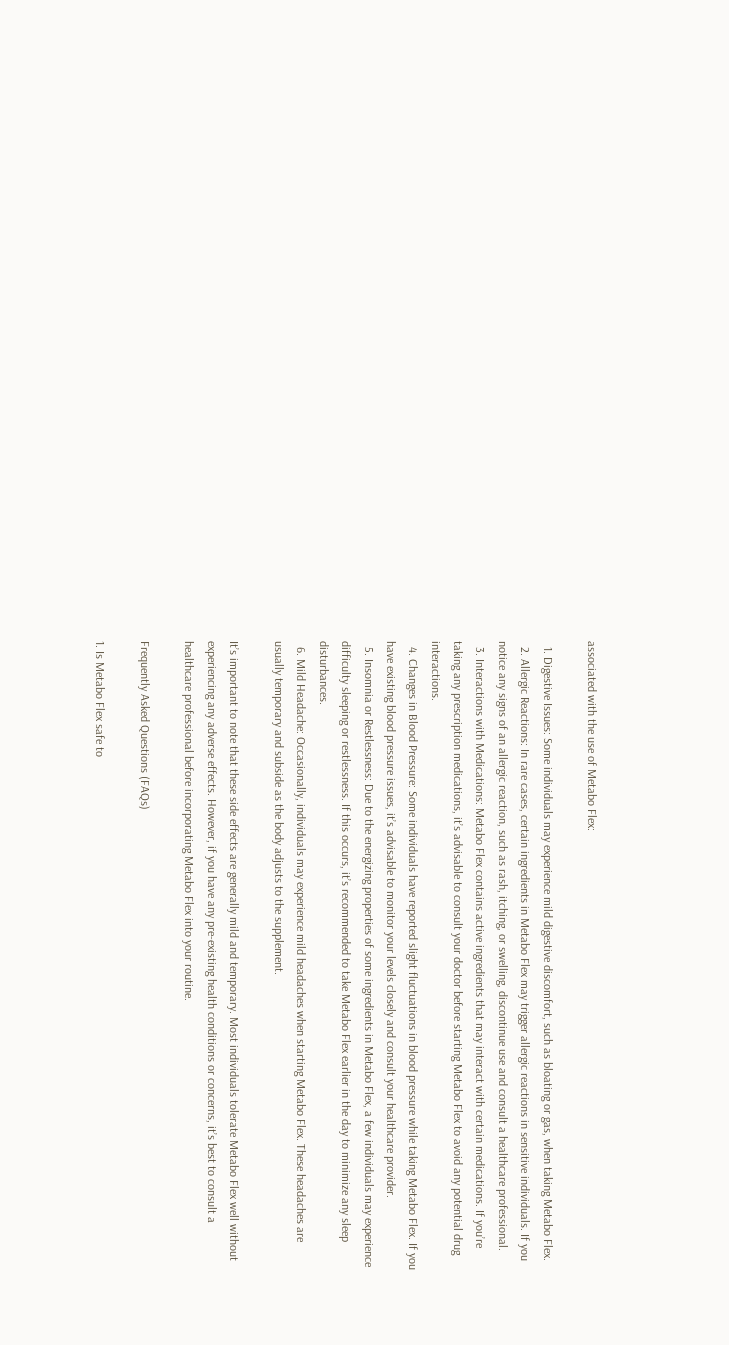associated with the use of Metabo Flex:

  1. Digestive Issues: Some individuals may experience mild digestive discomfort, such as bloating or gas, when taking Metabo Flex.
  2. Allergic Reactions: In rare cases, certain ingredients in Metabo Flex may trigger allergic reactions in sensitive individuals. If you notice any signs of an allergic reaction, such as rash, itching, or swelling, discontinue use and consult a healthcare professional.
  3. Interactions with Medications: Metabo Flex contains active ingredients that may interact with certain medications. If you’re taking any prescription medications, it’s advisable to consult your doctor before starting Metabo Flex to avoid any potential drug interactions.
  4. Changes in Blood Pressure: Some individuals have reported slight fluctuations in blood pressure while taking Metabo Flex. If you have existing blood pressure issues, it’s advisable to monitor your levels closely and consult your healthcare provider.
  5. Insomnia or Restlessness: Due to the energizing properties of some ingredients in Metabo Flex, a few individuals may experience difficulty sleeping or restlessness. If this occurs, it’s recommended to take Metabo Flex earlier in the day to minimize any sleep disturbances.
  6. Mild Headache: Occasionally, individuals may experience mild headaches when starting Metabo Flex. These headaches are usually temporary and subside as the body adjusts to the supplement.

It’s important to note that these side effects are generally mild and temporary. Most individuals tolerate Metabo Flex well without experiencing any adverse effects. However, if you have any pre-existing health conditions or concerns, it’s best to consult a healthcare professional before incorporating Metabo Flex into your routine.

Frequently Asked Questions (FAQs)

1. Is Metabo Flex safe to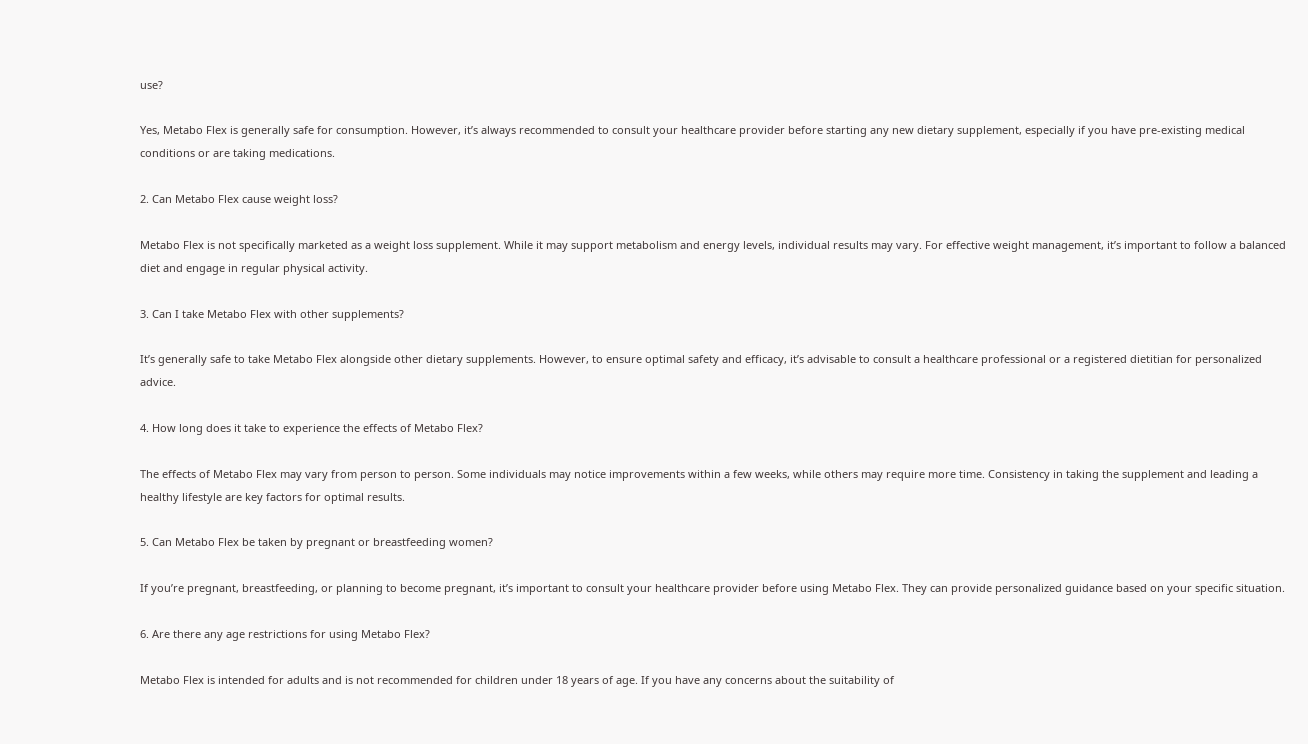use?

Yes, Metabo Flex is generally safe for consumption. However, it’s always recommended to consult your healthcare provider before starting any new dietary supplement, especially if you have pre-existing medical conditions or are taking medications.

2. Can Metabo Flex cause weight loss?

Metabo Flex is not specifically marketed as a weight loss supplement. While it may support metabolism and energy levels, individual results may vary. For effective weight management, it’s important to follow a balanced diet and engage in regular physical activity.

3. Can I take Metabo Flex with other supplements?

It’s generally safe to take Metabo Flex alongside other dietary supplements. However, to ensure optimal safety and efficacy, it’s advisable to consult a healthcare professional or a registered dietitian for personalized advice.

4. How long does it take to experience the effects of Metabo Flex?

The effects of Metabo Flex may vary from person to person. Some individuals may notice improvements within a few weeks, while others may require more time. Consistency in taking the supplement and leading a healthy lifestyle are key factors for optimal results.

5. Can Metabo Flex be taken by pregnant or breastfeeding women?

If you’re pregnant, breastfeeding, or planning to become pregnant, it’s important to consult your healthcare provider before using Metabo Flex. They can provide personalized guidance based on your specific situation.

6. Are there any age restrictions for using Metabo Flex?

Metabo Flex is intended for adults and is not recommended for children under 18 years of age. If you have any concerns about the suitability of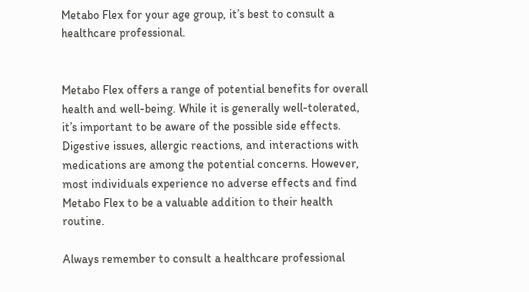Metabo Flex for your age group, it’s best to consult a healthcare professional.


Metabo Flex offers a range of potential benefits for overall health and well-being. While it is generally well-tolerated, it’s important to be aware of the possible side effects. Digestive issues, allergic reactions, and interactions with medications are among the potential concerns. However, most individuals experience no adverse effects and find Metabo Flex to be a valuable addition to their health routine.

Always remember to consult a healthcare professional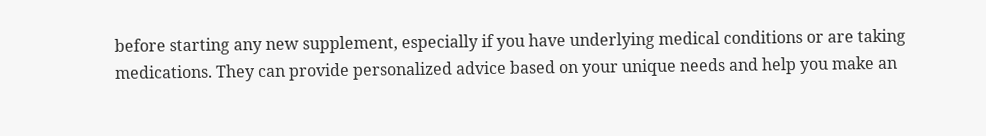before starting any new supplement, especially if you have underlying medical conditions or are taking medications. They can provide personalized advice based on your unique needs and help you make an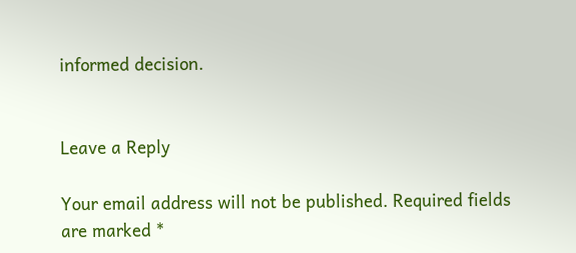informed decision.


Leave a Reply

Your email address will not be published. Required fields are marked *